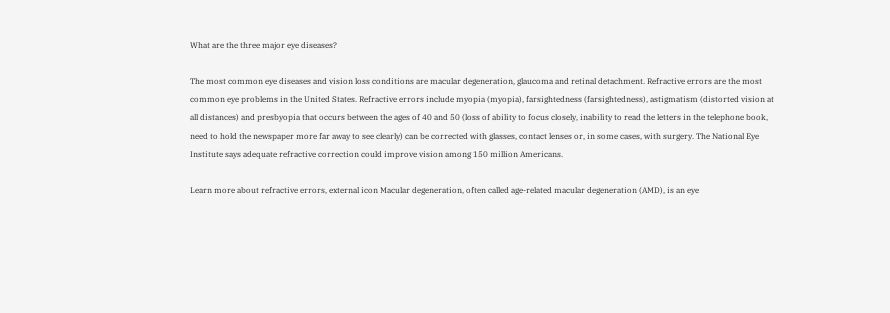What are the three major eye diseases?

The most common eye diseases and vision loss conditions are macular degeneration, glaucoma and retinal detachment. Refractive errors are the most common eye problems in the United States. Refractive errors include myopia (myopia), farsightedness (farsightedness), astigmatism (distorted vision at all distances) and presbyopia that occurs between the ages of 40 and 50 (loss of ability to focus closely, inability to read the letters in the telephone book, need to hold the newspaper more far away to see clearly) can be corrected with glasses, contact lenses or, in some cases, with surgery. The National Eye Institute says adequate refractive correction could improve vision among 150 million Americans.

Learn more about refractive errors, external icon Macular degeneration, often called age-related macular degeneration (AMD), is an eye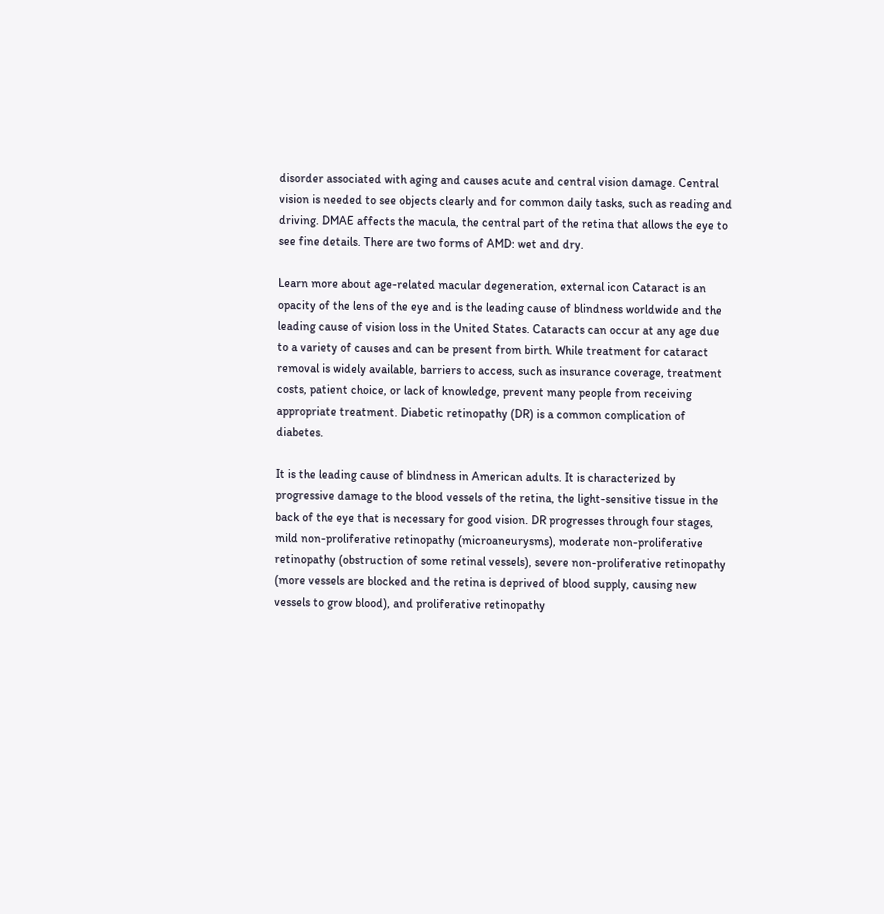disorder associated with aging and causes acute and central vision damage. Central vision is needed to see objects clearly and for common daily tasks, such as reading and driving. DMAE affects the macula, the central part of the retina that allows the eye to see fine details. There are two forms of AMD: wet and dry.

Learn more about age-related macular degeneration, external icon Cataract is an opacity of the lens of the eye and is the leading cause of blindness worldwide and the leading cause of vision loss in the United States. Cataracts can occur at any age due to a variety of causes and can be present from birth. While treatment for cataract removal is widely available, barriers to access, such as insurance coverage, treatment costs, patient choice, or lack of knowledge, prevent many people from receiving appropriate treatment. Diabetic retinopathy (DR) is a common complication of diabetes.

It is the leading cause of blindness in American adults. It is characterized by progressive damage to the blood vessels of the retina, the light-sensitive tissue in the back of the eye that is necessary for good vision. DR progresses through four stages, mild non-proliferative retinopathy (microaneurysms), moderate non-proliferative retinopathy (obstruction of some retinal vessels), severe non-proliferative retinopathy (more vessels are blocked and the retina is deprived of blood supply, causing new vessels to grow blood), and proliferative retinopathy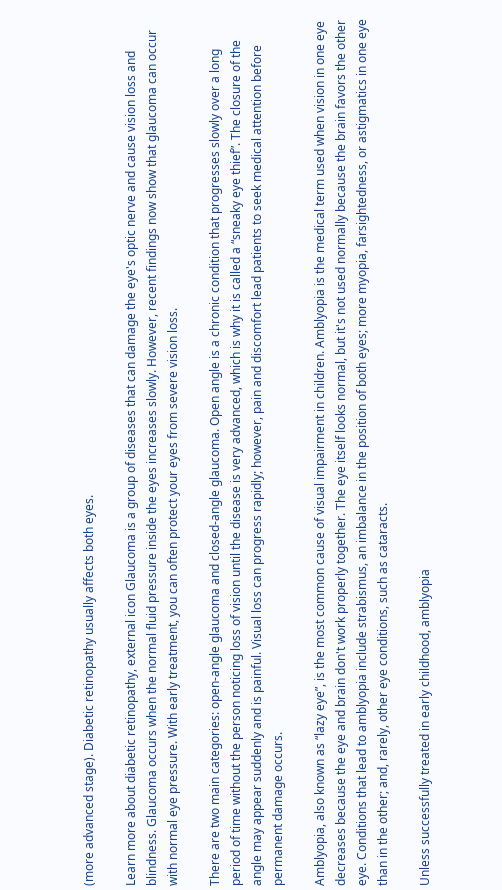(more advanced stage). Diabetic retinopathy usually affects both eyes.

Learn more about diabetic retinopathy, external icon Glaucoma is a group of diseases that can damage the eye's optic nerve and cause vision loss and blindness. Glaucoma occurs when the normal fluid pressure inside the eyes increases slowly. However, recent findings now show that glaucoma can occur with normal eye pressure. With early treatment, you can often protect your eyes from severe vision loss.

There are two main categories: open-angle glaucoma and closed-angle glaucoma. Open angle is a chronic condition that progresses slowly over a long period of time without the person noticing loss of vision until the disease is very advanced, which is why it is called a “sneaky eye thief”. The closure of the angle may appear suddenly and is painful. Visual loss can progress rapidly; however, pain and discomfort lead patients to seek medical attention before permanent damage occurs.

Amblyopia, also known as “lazy eye”, is the most common cause of visual impairment in children. Amblyopia is the medical term used when vision in one eye decreases because the eye and brain don't work properly together. The eye itself looks normal, but it's not used normally because the brain favors the other eye. Conditions that lead to amblyopia include strabismus, an imbalance in the position of both eyes; more myopia, farsightedness, or astigmatics in one eye than in the other; and, rarely, other eye conditions, such as cataracts.

Unless successfully treated in early childhood, amblyopia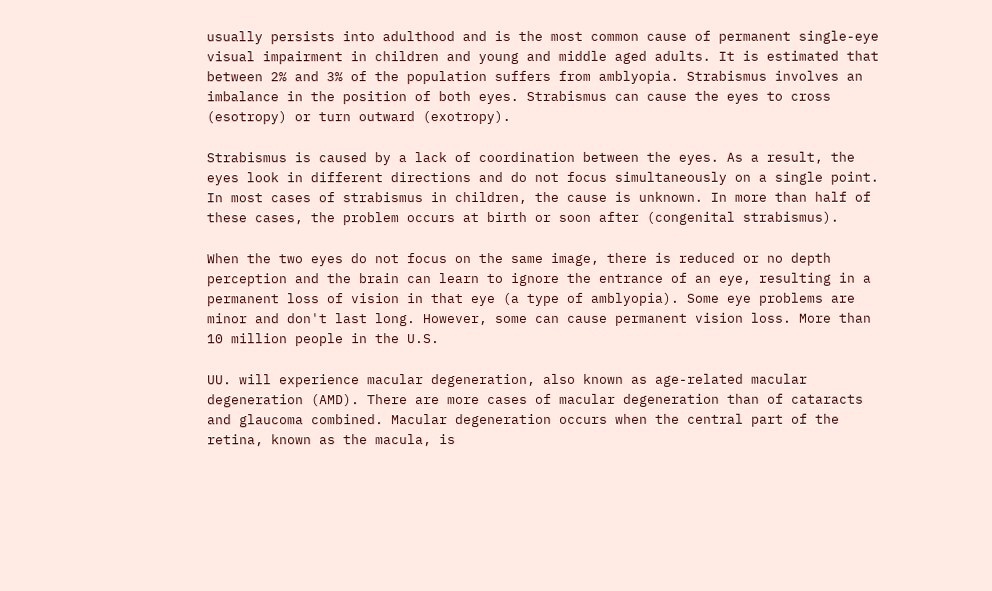usually persists into adulthood and is the most common cause of permanent single-eye visual impairment in children and young and middle aged adults. It is estimated that between 2% and 3% of the population suffers from amblyopia. Strabismus involves an imbalance in the position of both eyes. Strabismus can cause the eyes to cross (esotropy) or turn outward (exotropy).

Strabismus is caused by a lack of coordination between the eyes. As a result, the eyes look in different directions and do not focus simultaneously on a single point. In most cases of strabismus in children, the cause is unknown. In more than half of these cases, the problem occurs at birth or soon after (congenital strabismus).

When the two eyes do not focus on the same image, there is reduced or no depth perception and the brain can learn to ignore the entrance of an eye, resulting in a permanent loss of vision in that eye (a type of amblyopia). Some eye problems are minor and don't last long. However, some can cause permanent vision loss. More than 10 million people in the U.S.

UU. will experience macular degeneration, also known as age-related macular degeneration (AMD). There are more cases of macular degeneration than of cataracts and glaucoma combined. Macular degeneration occurs when the central part of the retina, known as the macula, is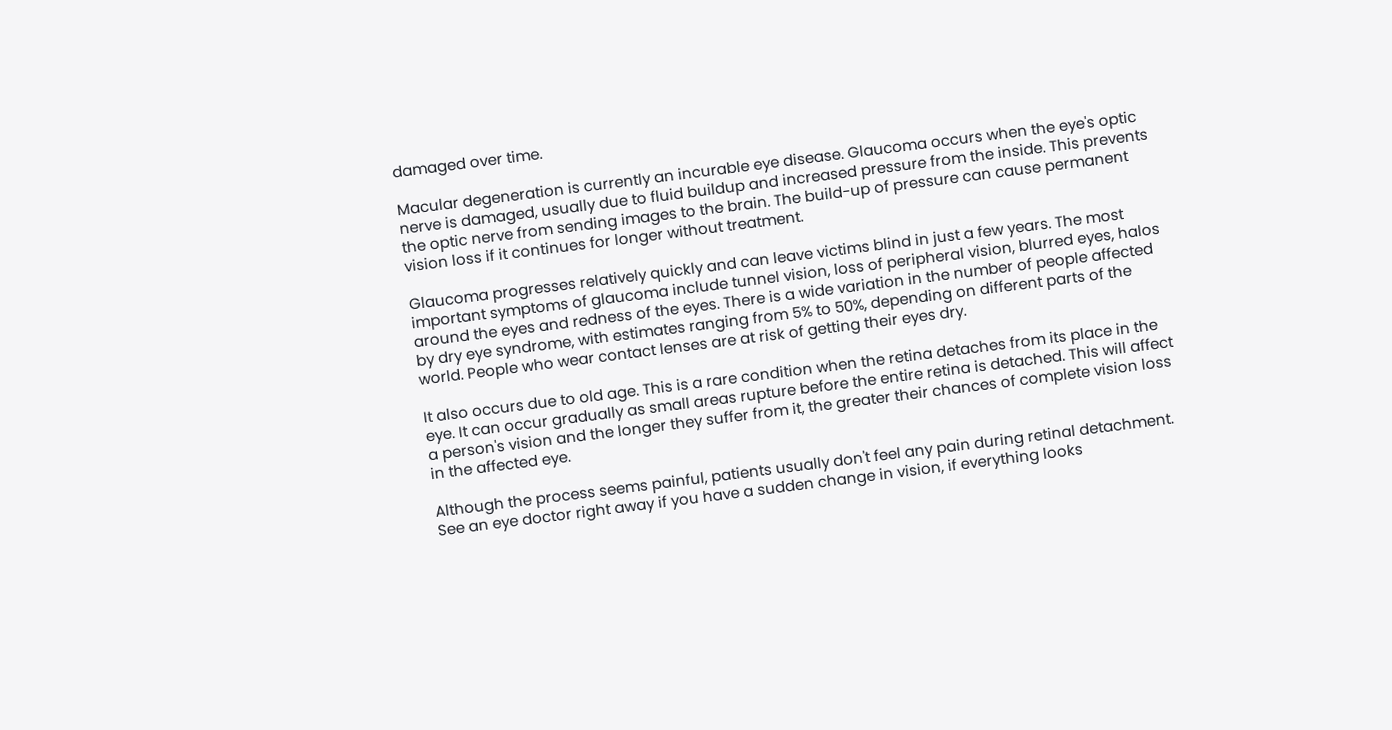damaged over time.

Macular degeneration is currently an incurable eye disease. Glaucoma occurs when the eye's optic nerve is damaged, usually due to fluid buildup and increased pressure from the inside. This prevents the optic nerve from sending images to the brain. The build-up of pressure can cause permanent vision loss if it continues for longer without treatment.

Glaucoma progresses relatively quickly and can leave victims blind in just a few years. The most important symptoms of glaucoma include tunnel vision, loss of peripheral vision, blurred eyes, halos around the eyes and redness of the eyes. There is a wide variation in the number of people affected by dry eye syndrome, with estimates ranging from 5% to 50%, depending on different parts of the world. People who wear contact lenses are at risk of getting their eyes dry.

It also occurs due to old age. This is a rare condition when the retina detaches from its place in the eye. It can occur gradually as small areas rupture before the entire retina is detached. This will affect a person's vision and the longer they suffer from it, the greater their chances of complete vision loss in the affected eye.

Although the process seems painful, patients usually don't feel any pain during retinal detachment. See an eye doctor right away if you have a sudden change in vision, if everything looks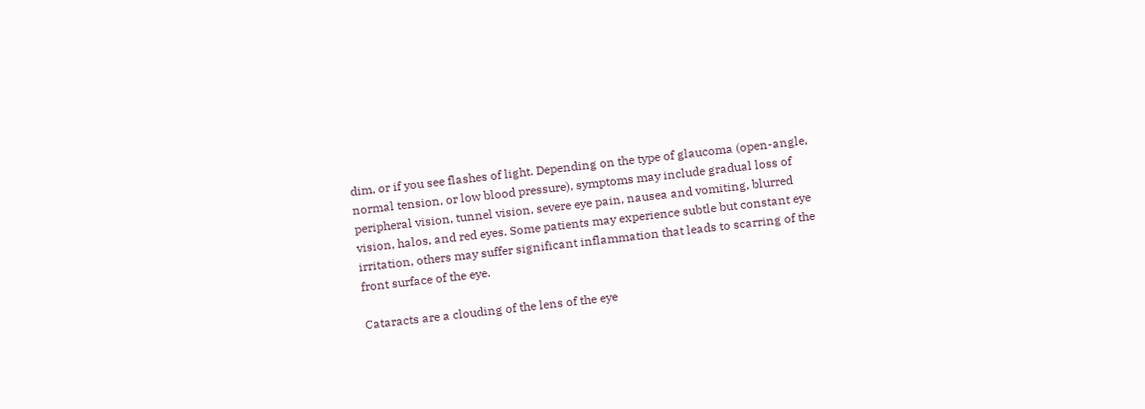dim, or if you see flashes of light. Depending on the type of glaucoma (open-angle, normal tension, or low blood pressure), symptoms may include gradual loss of peripheral vision, tunnel vision, severe eye pain, nausea and vomiting, blurred vision, halos, and red eyes. Some patients may experience subtle but constant eye irritation, others may suffer significant inflammation that leads to scarring of the front surface of the eye.

Cataracts are a clouding of the lens of the eye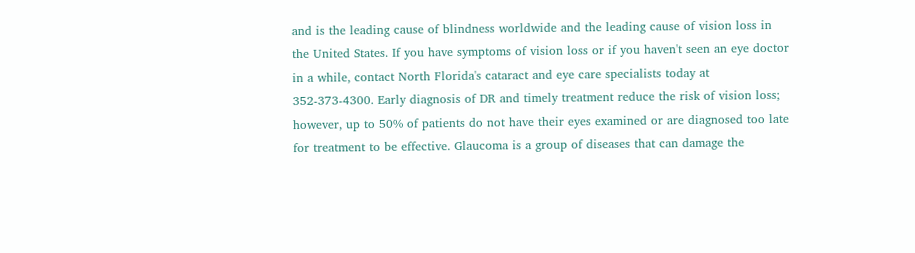and is the leading cause of blindness worldwide and the leading cause of vision loss in the United States. If you have symptoms of vision loss or if you haven't seen an eye doctor in a while, contact North Florida's cataract and eye care specialists today at 352-373-4300. Early diagnosis of DR and timely treatment reduce the risk of vision loss; however, up to 50% of patients do not have their eyes examined or are diagnosed too late for treatment to be effective. Glaucoma is a group of diseases that can damage the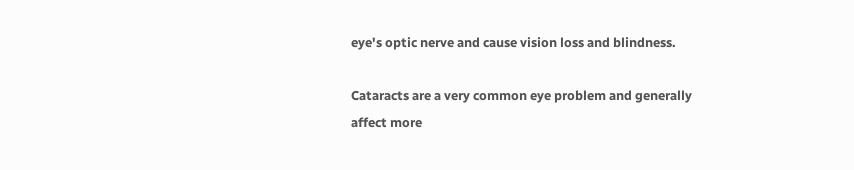eye's optic nerve and cause vision loss and blindness.

Cataracts are a very common eye problem and generally affect more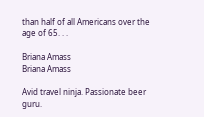than half of all Americans over the age of 65. . .

Briana Amass
Briana Amass

Avid travel ninja. Passionate beer guru.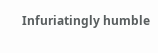Infuriatingly humble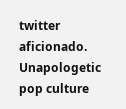twitter aficionado. Unapologetic pop culture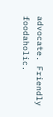advocate. Friendly foodaholic.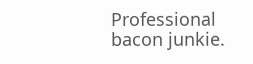Professional bacon junkie.